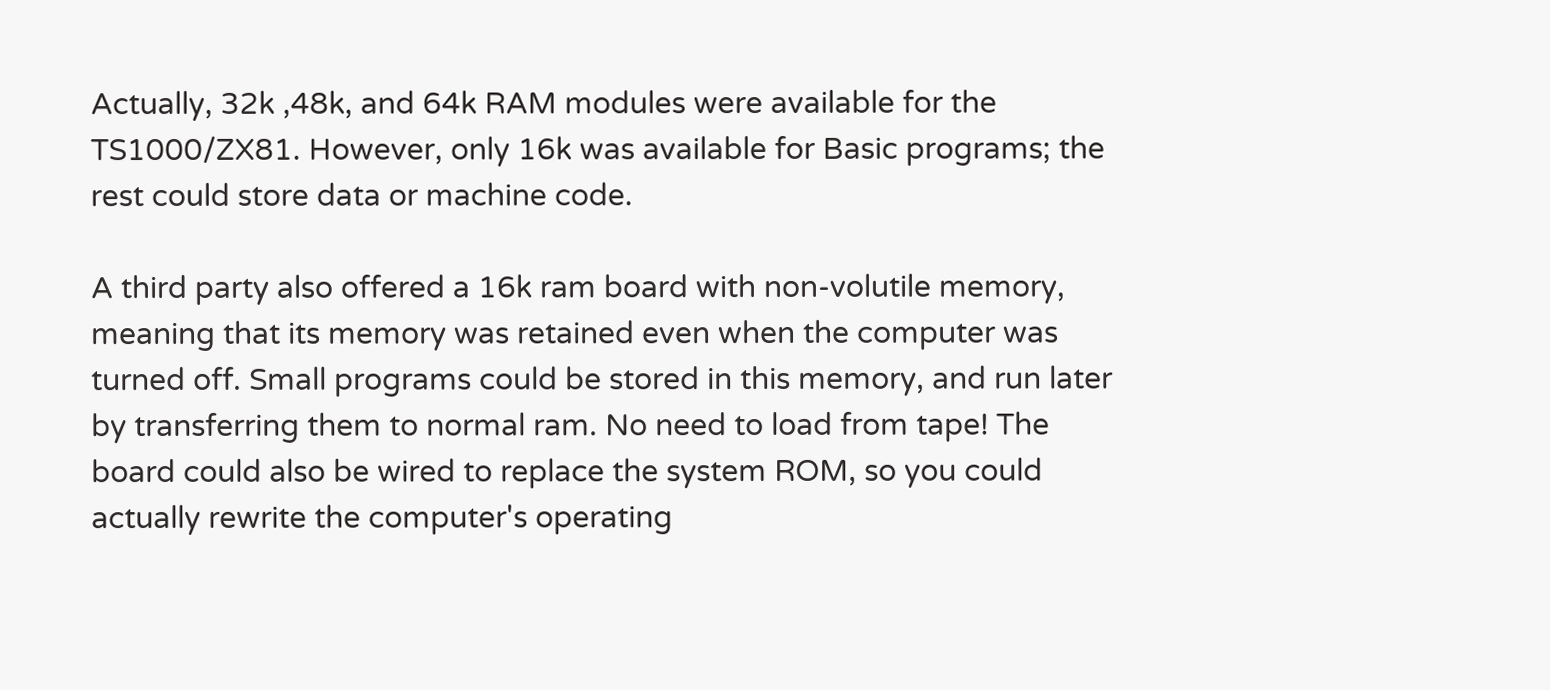Actually, 32k ,48k, and 64k RAM modules were available for the TS1000/ZX81. However, only 16k was available for Basic programs; the rest could store data or machine code.

A third party also offered a 16k ram board with non-volutile memory, meaning that its memory was retained even when the computer was turned off. Small programs could be stored in this memory, and run later by transferring them to normal ram. No need to load from tape! The board could also be wired to replace the system ROM, so you could actually rewrite the computer's operating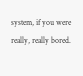system, if you were really, really bored.